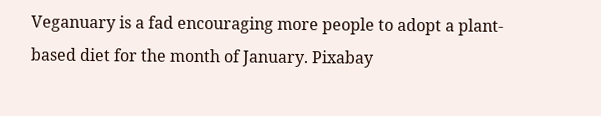Veganuary is a fad encouraging more people to adopt a plant-based diet for the month of January. Pixabay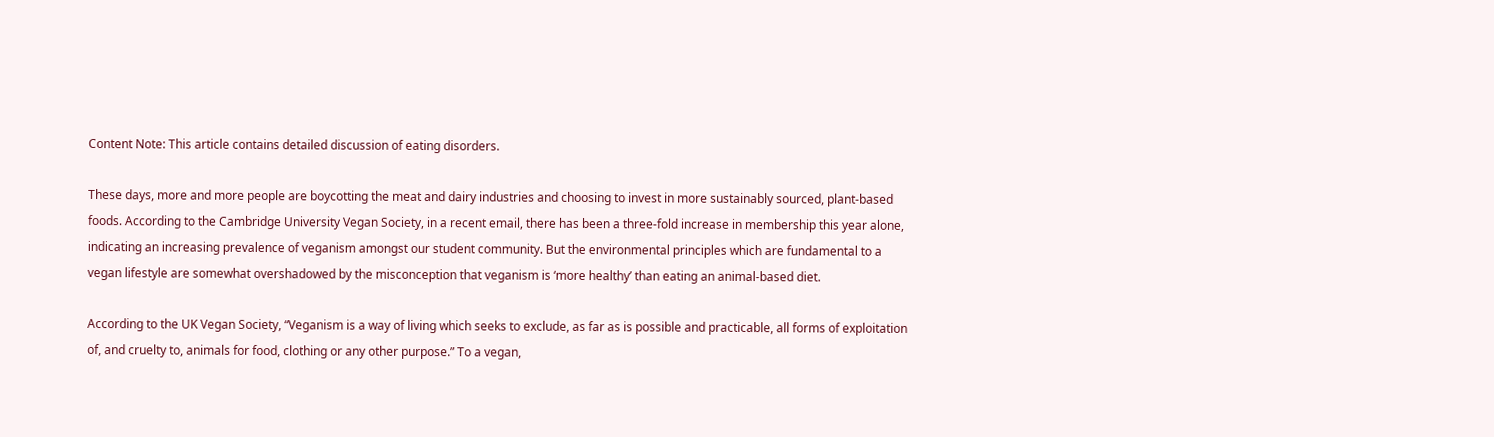Content Note: This article contains detailed discussion of eating disorders.

These days, more and more people are boycotting the meat and dairy industries and choosing to invest in more sustainably sourced, plant-based foods. According to the Cambridge University Vegan Society, in a recent email, there has been a three-fold increase in membership this year alone, indicating an increasing prevalence of veganism amongst our student community. But the environmental principles which are fundamental to a vegan lifestyle are somewhat overshadowed by the misconception that veganism is ‘more healthy’ than eating an animal-based diet.

According to the UK Vegan Society, “Veganism is a way of living which seeks to exclude, as far as is possible and practicable, all forms of exploitation of, and cruelty to, animals for food, clothing or any other purpose.” To a vegan,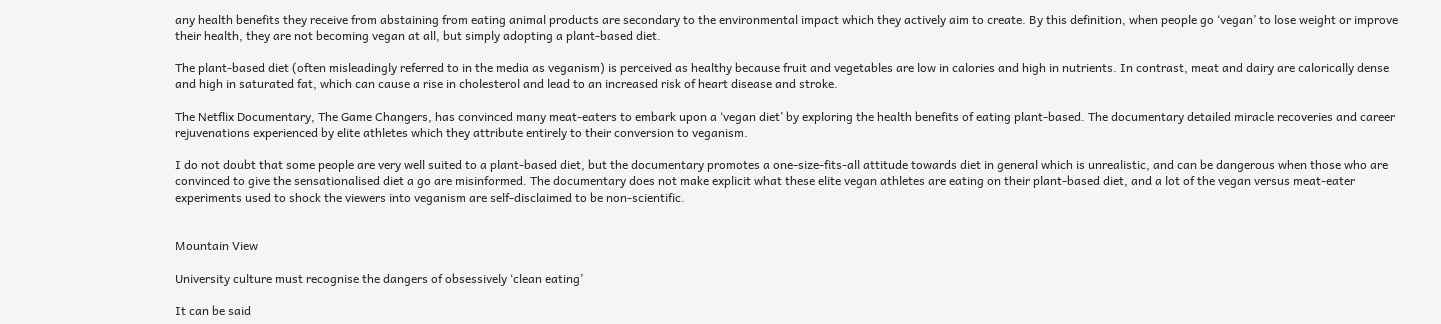any health benefits they receive from abstaining from eating animal products are secondary to the environmental impact which they actively aim to create. By this definition, when people go ‘vegan’ to lose weight or improve their health, they are not becoming vegan at all, but simply adopting a plant-based diet.

The plant-based diet (often misleadingly referred to in the media as veganism) is perceived as healthy because fruit and vegetables are low in calories and high in nutrients. In contrast, meat and dairy are calorically dense and high in saturated fat, which can cause a rise in cholesterol and lead to an increased risk of heart disease and stroke.

The Netflix Documentary, The Game Changers, has convinced many meat-eaters to embark upon a ‘vegan diet’ by exploring the health benefits of eating plant-based. The documentary detailed miracle recoveries and career rejuvenations experienced by elite athletes which they attribute entirely to their conversion to veganism.

I do not doubt that some people are very well suited to a plant-based diet, but the documentary promotes a one-size-fits-all attitude towards diet in general which is unrealistic, and can be dangerous when those who are convinced to give the sensationalised diet a go are misinformed. The documentary does not make explicit what these elite vegan athletes are eating on their plant-based diet, and a lot of the vegan versus meat-eater experiments used to shock the viewers into veganism are self-disclaimed to be non-scientific.


Mountain View

University culture must recognise the dangers of obsessively ‘clean eating’

It can be said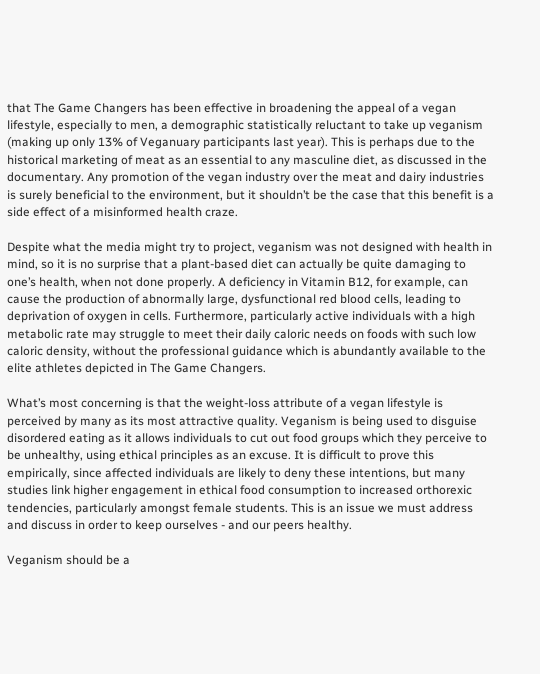that The Game Changers has been effective in broadening the appeal of a vegan lifestyle, especially to men, a demographic statistically reluctant to take up veganism (making up only 13% of Veganuary participants last year). This is perhaps due to the historical marketing of meat as an essential to any masculine diet, as discussed in the documentary. Any promotion of the vegan industry over the meat and dairy industries is surely beneficial to the environment, but it shouldn’t be the case that this benefit is a side effect of a misinformed health craze.

Despite what the media might try to project, veganism was not designed with health in mind, so it is no surprise that a plant-based diet can actually be quite damaging to one’s health, when not done properly. A deficiency in Vitamin B12, for example, can cause the production of abnormally large, dysfunctional red blood cells, leading to deprivation of oxygen in cells. Furthermore, particularly active individuals with a high metabolic rate may struggle to meet their daily caloric needs on foods with such low caloric density, without the professional guidance which is abundantly available to the elite athletes depicted in The Game Changers.

What’s most concerning is that the weight-loss attribute of a vegan lifestyle is perceived by many as its most attractive quality. Veganism is being used to disguise disordered eating as it allows individuals to cut out food groups which they perceive to be unhealthy, using ethical principles as an excuse. It is difficult to prove this empirically, since affected individuals are likely to deny these intentions, but many studies link higher engagement in ethical food consumption to increased orthorexic tendencies, particularly amongst female students. This is an issue we must address and discuss in order to keep ourselves - and our peers healthy.

Veganism should be a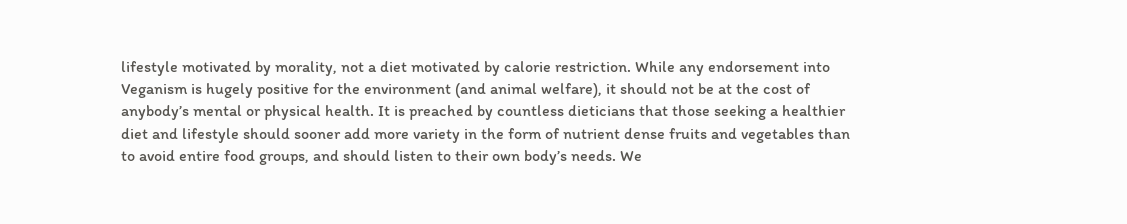lifestyle motivated by morality, not a diet motivated by calorie restriction. While any endorsement into Veganism is hugely positive for the environment (and animal welfare), it should not be at the cost of anybody’s mental or physical health. It is preached by countless dieticians that those seeking a healthier diet and lifestyle should sooner add more variety in the form of nutrient dense fruits and vegetables than to avoid entire food groups, and should listen to their own body’s needs. We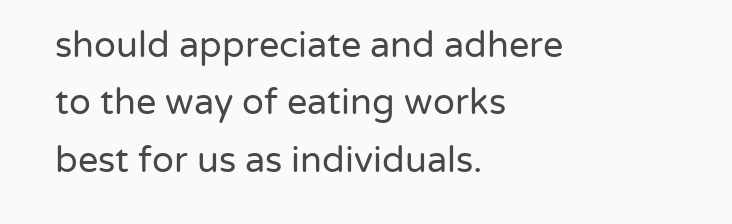should appreciate and adhere to the way of eating works best for us as individuals.